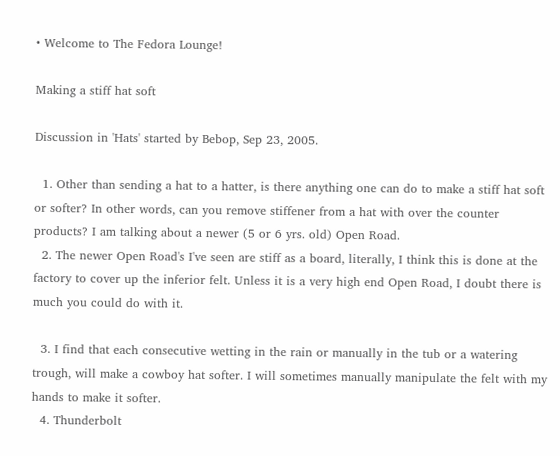• Welcome to The Fedora Lounge!

Making a stiff hat soft

Discussion in 'Hats' started by Bebop, Sep 23, 2005.

  1. Other than sending a hat to a hatter, is there anything one can do to make a stiff hat soft or softer? In other words, can you remove stiffener from a hat with over the counter products? I am talking about a newer (5 or 6 yrs. old) Open Road.
  2. The newer Open Road's I've seen are stiff as a board, literally, I think this is done at the factory to cover up the inferior felt. Unless it is a very high end Open Road, I doubt there is much you could do with it.

  3. I find that each consecutive wetting in the rain or manually in the tub or a watering trough, will make a cowboy hat softer. I will sometimes manually manipulate the felt with my hands to make it softer.
  4. Thunderbolt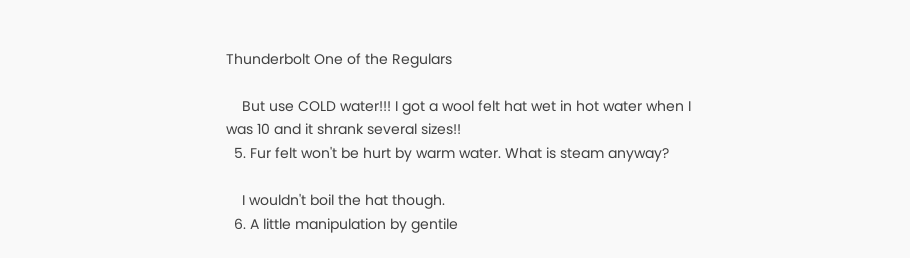Thunderbolt One of the Regulars

    But use COLD water!!! I got a wool felt hat wet in hot water when I was 10 and it shrank several sizes!!
  5. Fur felt won't be hurt by warm water. What is steam anyway?

    I wouldn't boil the hat though.
  6. A little manipulation by gentile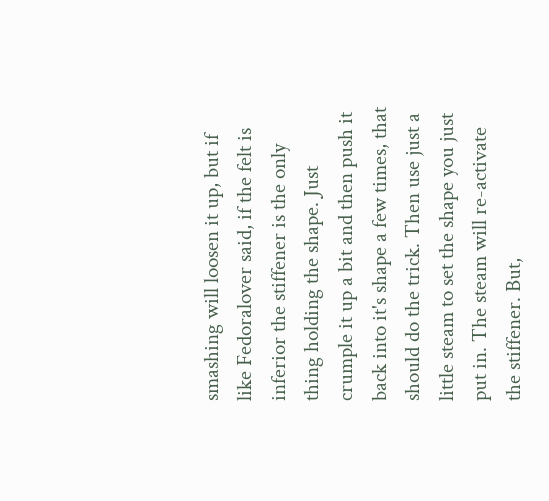smashing will loosen it up, but if like Fedoralover said, if the felt is inferior the stiffener is the only thing holding the shape. Just crumple it up a bit and then push it back into it's shape a few times, that should do the trick. Then use just a little steam to set the shape you just put in. The steam will re-activate the stiffener. But,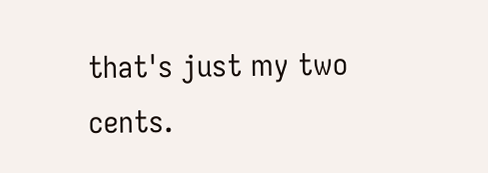that's just my two cents.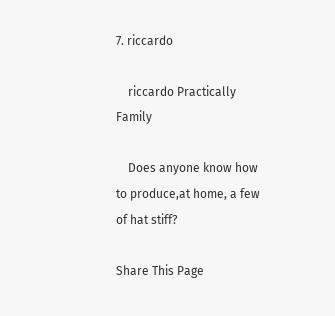7. riccardo

    riccardo Practically Family

    Does anyone know how to produce,at home, a few of hat stiff?

Share This Page